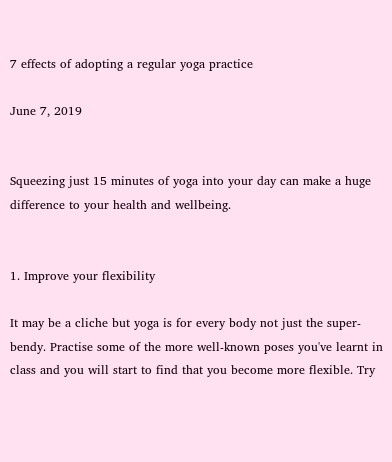7 effects of adopting a regular yoga practice

June 7, 2019


Squeezing just 15 minutes of yoga into your day can make a huge difference to your health and wellbeing.


1. Improve your flexibility

It may be a cliche but yoga is for every body not just the super-bendy. Practise some of the more well-known poses you've learnt in class and you will start to find that you become more flexible. Try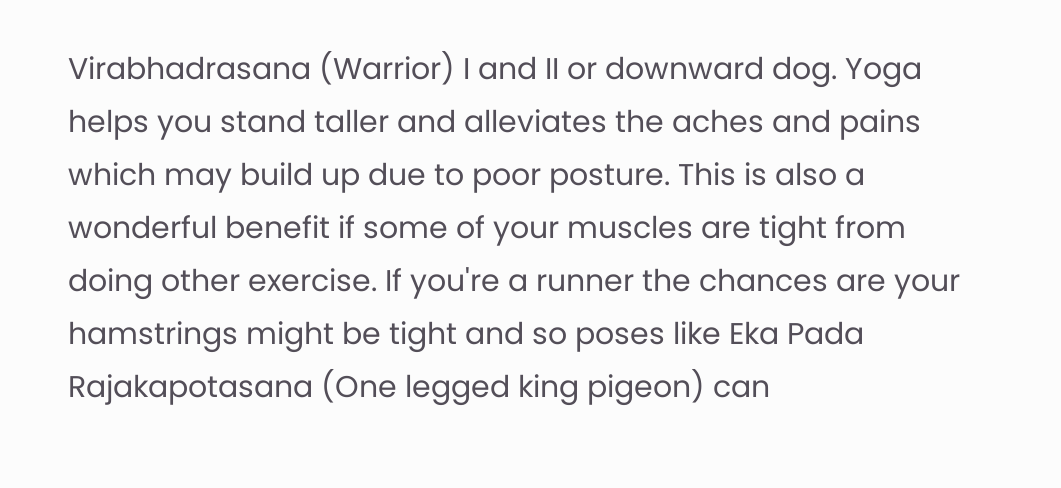Virabhadrasana (Warrior) I and II or downward dog. Yoga helps you stand taller and alleviates the aches and pains which may build up due to poor posture. This is also a wonderful benefit if some of your muscles are tight from doing other exercise. If you're a runner the chances are your hamstrings might be tight and so poses like Eka Pada Rajakapotasana (One legged king pigeon) can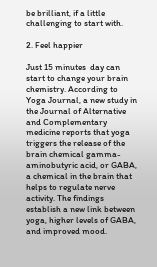be brilliant, if a little challenging to start with.

2. Feel happier

Just 15 minutes  day can start to change your brain chemistry. According to Yoga Journal, a new study in the Journal of Alternative and Complementary medicine reports that yoga triggers the release of the brain chemical gamma-aminobutyric acid, or GABA, a chemical in the brain that helps to regulate nerve activity. The findings establish a new link between yoga, higher levels of GABA, and improved mood.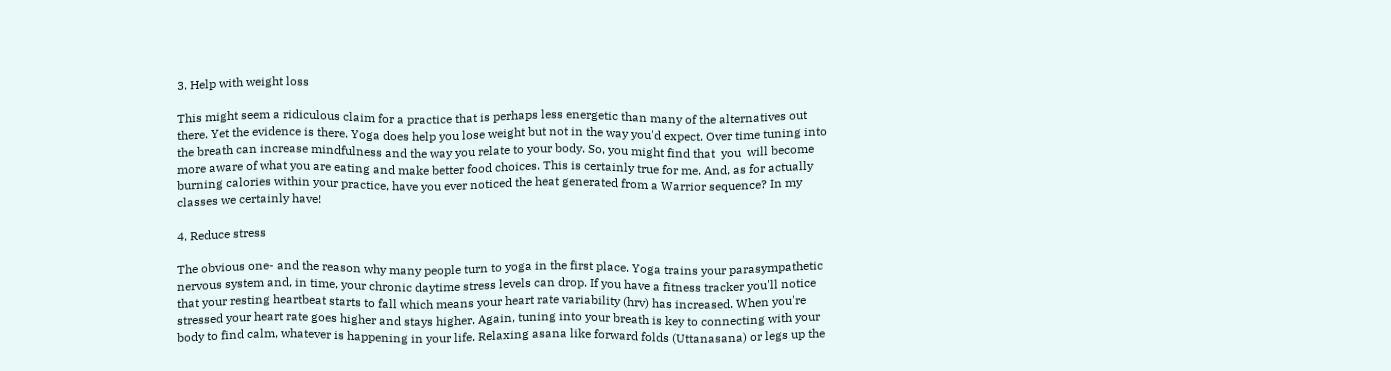3. Help with weight loss

This might seem a ridiculous claim for a practice that is perhaps less energetic than many of the alternatives out there. Yet the evidence is there. Yoga does help you lose weight but not in the way you'd expect. Over time tuning into the breath can increase mindfulness and the way you relate to your body. So, you might find that  you  will become more aware of what you are eating and make better food choices. This is certainly true for me. And, as for actually burning calories within your practice, have you ever noticed the heat generated from a Warrior sequence? In my classes we certainly have!

4. Reduce stress

The obvious one- and the reason why many people turn to yoga in the first place. Yoga trains your parasympathetic nervous system and, in time, your chronic daytime stress levels can drop. If you have a fitness tracker you'll notice that your resting heartbeat starts to fall which means your heart rate variability (hrv) has increased. When you're stressed your heart rate goes higher and stays higher. Again, tuning into your breath is key to connecting with your body to find calm, whatever is happening in your life. Relaxing asana like forward folds (Uttanasana) or legs up the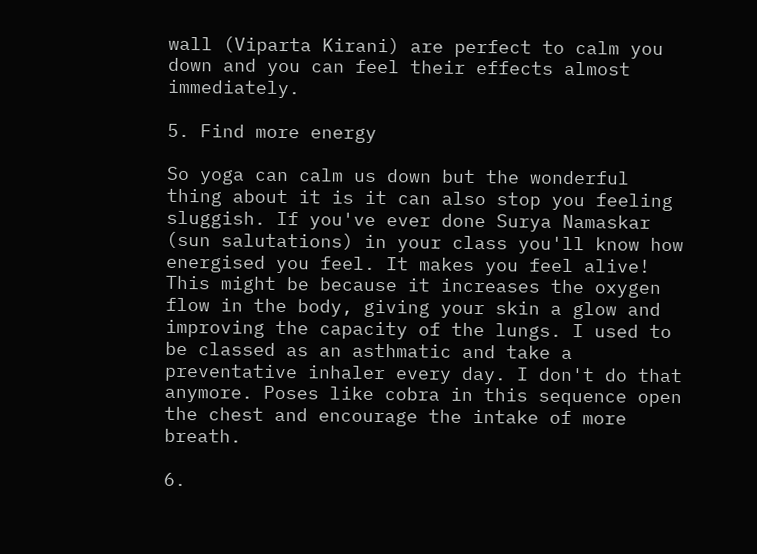wall (Viparta Kirani) are perfect to calm you down and you can feel their effects almost immediately.

5. Find more energy

So yoga can calm us down but the wonderful thing about it is it can also stop you feeling sluggish. If you've ever done Surya Namaskar (sun salutations) in your class you'll know how energised you feel. It makes you feel alive! This might be because it increases the oxygen flow in the body, giving your skin a glow and improving the capacity of the lungs. I used to be classed as an asthmatic and take a preventative inhaler every day. I don't do that anymore. Poses like cobra in this sequence open the chest and encourage the intake of more breath.

6.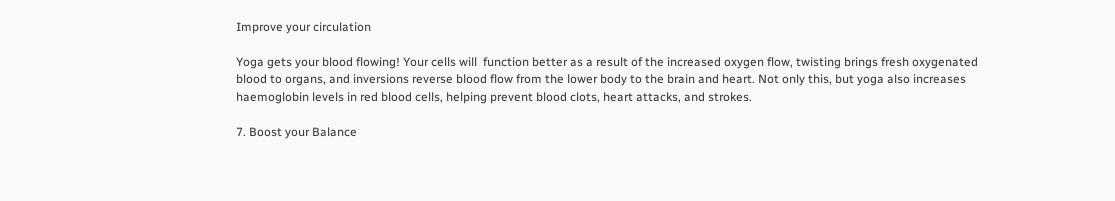Improve your circulation

Yoga gets your blood flowing! Your cells will  function better as a result of the increased oxygen flow, twisting brings fresh oxygenated blood to organs, and inversions reverse blood flow from the lower body to the brain and heart. Not only this, but yoga also increases haemoglobin levels in red blood cells, helping prevent blood clots, heart attacks, and strokes.

7. Boost your Balance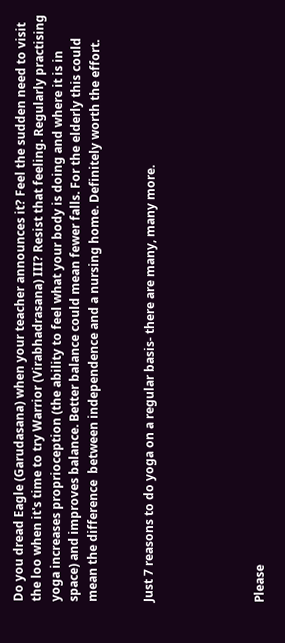Do you dread Eagle (Garudasana) when your teacher announces it? Feel the sudden need to visit the loo when it's time to try Warrior (Virabhadrasana) III? Resist that feeling. Regularly practising yoga increases proprioception (the ability to feel what your body is doing and where it is in space) and improves balance. Better balance could mean fewer falls. For the elderly this could mean the difference  between independence and a nursing home. Definitely worth the effort.


Just 7 reasons to do yoga on a regular basis- there are many, many more.





Please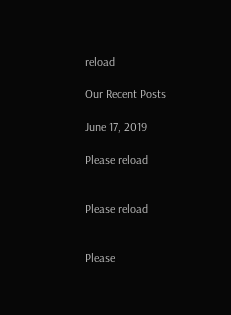reload

Our Recent Posts

June 17, 2019

Please reload


Please reload


Please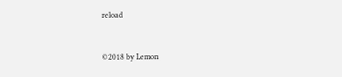reload


©2018 by Lemon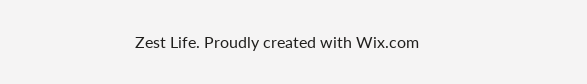Zest Life. Proudly created with Wix.com